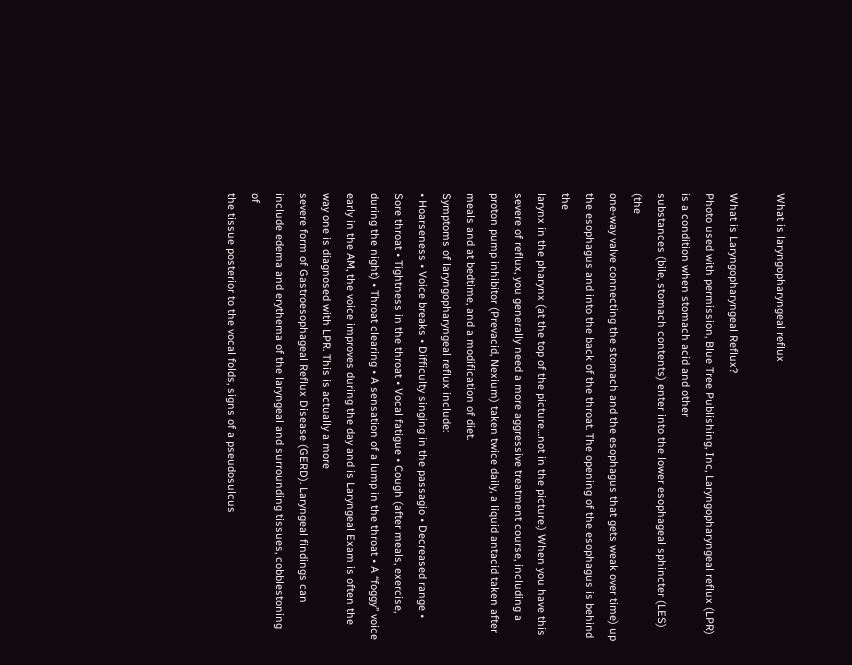What is laryngopharyngeal reflux

What is Laryngopharyngeal Reflux?
Photo used with permission, Blue Tree Publishing, Inc, Laryngopharyngeal reflux (LPR) is a condition when stomach acid and other
substances (bile, stomach contents) enter into the lower esophageal sphincter (LES) (the
one-way valve connecting the stomach and the esophagus that gets weak over time) up
the esophagus and into the back of the throat. The opening of the esophagus is behind the
larynx in the pharynx (at the top of the picture…not in the picture.) When you have this
severe of reflux, you generally need a more aggressive treatment course, including a
proton pump inhibitor (Prevacid, Nexium) taken twice daily, a liquid antacid taken after
meals and at bedtime, and a modification of diet.
Symptoms of laryngopharyngeal reflux include:
• Hoarseness • Voice breaks • Difficulty singing in the passagio • Decreased range • Sore throat • Tightness in the throat • Vocal fatigue • Cough (after meals, exercise, during the night) • Throat clearing • A sensation of a lump in the throat • A “foggy” voice early in the AM, the voice improves during the day and is Laryngeal Exam is often the way one is diagnosed with LPR. This is actually a more
severe form of Gastroesophageal Reflux Disease (GERD). Laryngeal findings can
include edema and erythema of the laryngeal and surrounding tissues, cobblestoning of
the tissue posterior to the vocal folds, signs of a pseudosulcus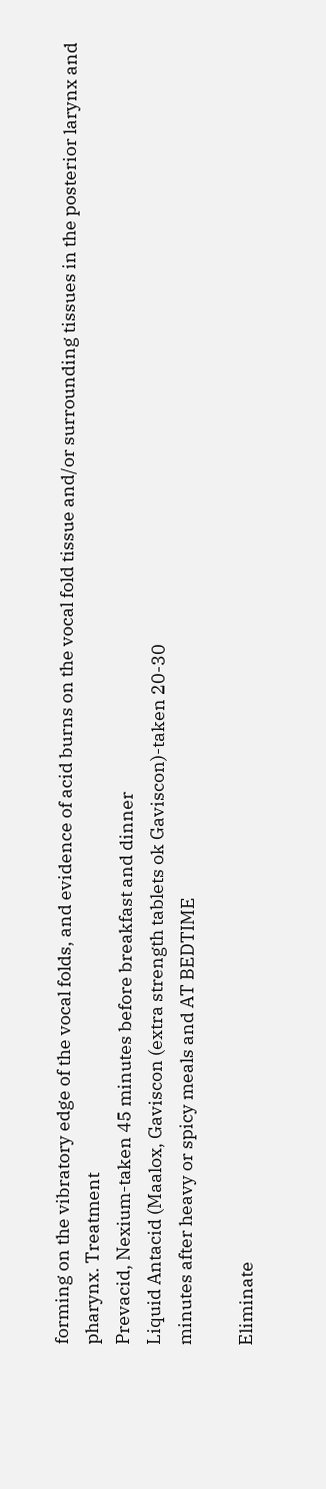forming on the vibratory edge of the vocal folds, and evidence of acid burns on the vocal fold tissue and/or surrounding tissues in the posterior larynx and pharynx. Treatment
Prevacid, Nexium-taken 45 minutes before breakfast and dinner
Liquid Antacid (Maalox, Gaviscon (extra strength tablets ok Gaviscon)-taken 20-30
minutes after heavy or spicy meals and AT BEDTIME

Eliminate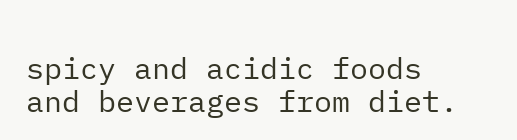spicy and acidic foods and beverages from diet.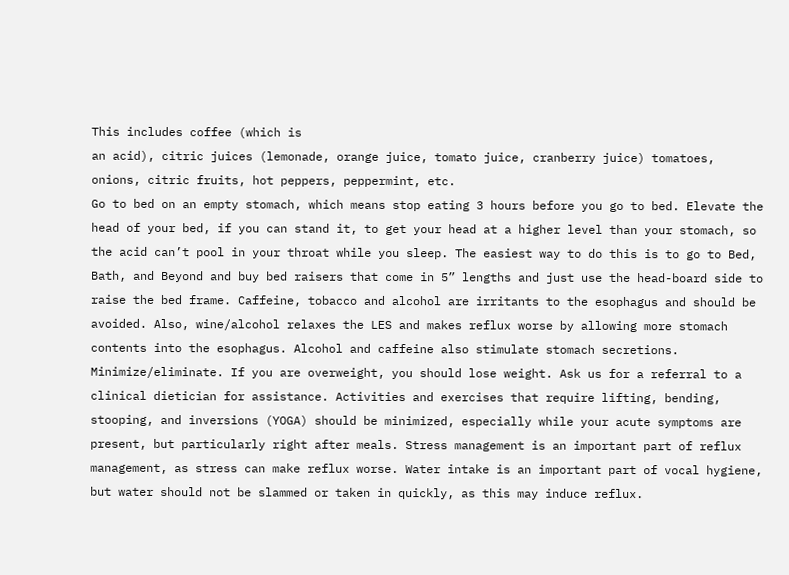This includes coffee (which is
an acid), citric juices (lemonade, orange juice, tomato juice, cranberry juice) tomatoes,
onions, citric fruits, hot peppers, peppermint, etc.
Go to bed on an empty stomach, which means stop eating 3 hours before you go to bed. Elevate the head of your bed, if you can stand it, to get your head at a higher level than your stomach, so the acid can’t pool in your throat while you sleep. The easiest way to do this is to go to Bed, Bath, and Beyond and buy bed raisers that come in 5” lengths and just use the head-board side to raise the bed frame. Caffeine, tobacco and alcohol are irritants to the esophagus and should be avoided. Also, wine/alcohol relaxes the LES and makes reflux worse by allowing more stomach contents into the esophagus. Alcohol and caffeine also stimulate stomach secretions. Minimize/eliminate. If you are overweight, you should lose weight. Ask us for a referral to a clinical dietician for assistance. Activities and exercises that require lifting, bending, stooping, and inversions (YOGA) should be minimized, especially while your acute symptoms are present, but particularly right after meals. Stress management is an important part of reflux management, as stress can make reflux worse. Water intake is an important part of vocal hygiene, but water should not be slammed or taken in quickly, as this may induce reflux.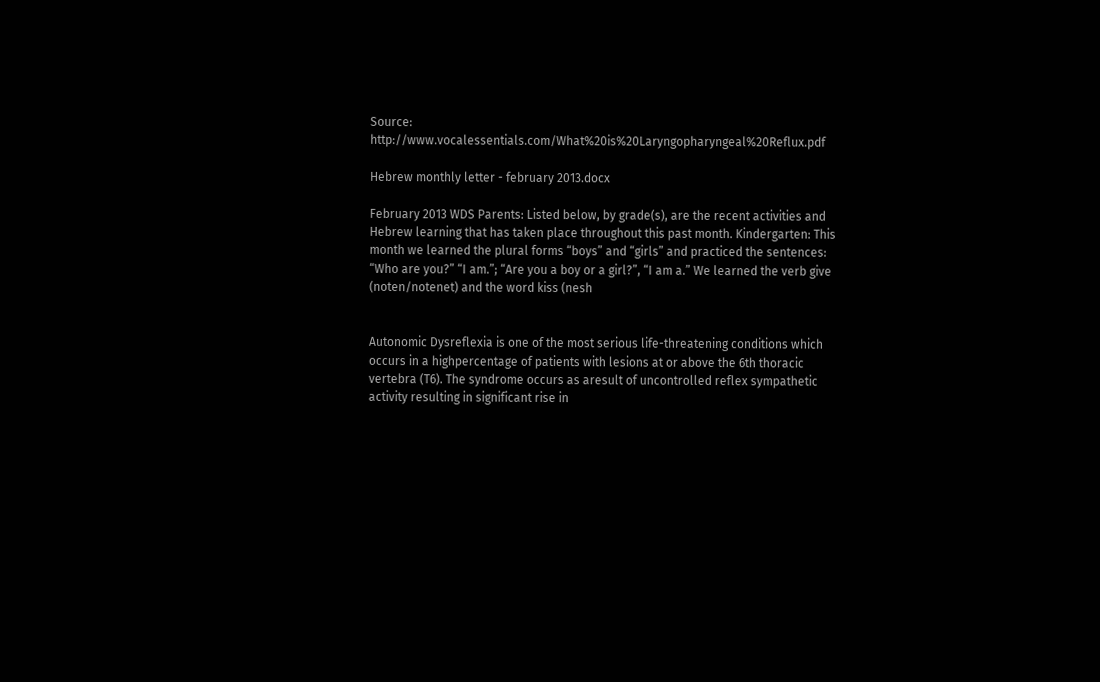Source: http://www.vocalessentials.com/What%20is%20Laryngopharyngeal%20Reflux.pdf

Hebrew monthly letter - february 2013.docx

February 2013 WDS Parents: Listed below, by grade(s), are the recent activities and Hebrew learning that has taken place throughout this past month. Kindergarten: This month we learned the plural forms “boys” and “girls” and practiced the sentences: “Who are you?” “I am.”; “Are you a boy or a girl?”, “I am a.” We learned the verb give (noten/notenet) and the word kiss (nesh


Autonomic Dysreflexia is one of the most serious life-threatening conditions which occurs in a highpercentage of patients with lesions at or above the 6th thoracic vertebra (T6). The syndrome occurs as aresult of uncontrolled reflex sympathetic activity resulting in significant rise in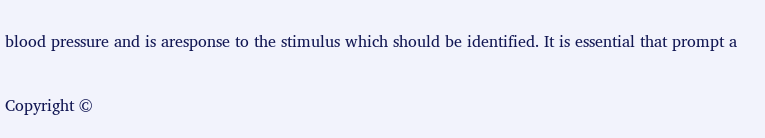blood pressure and is aresponse to the stimulus which should be identified. It is essential that prompt a

Copyright ©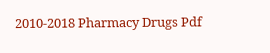2010-2018 Pharmacy Drugs Pdf